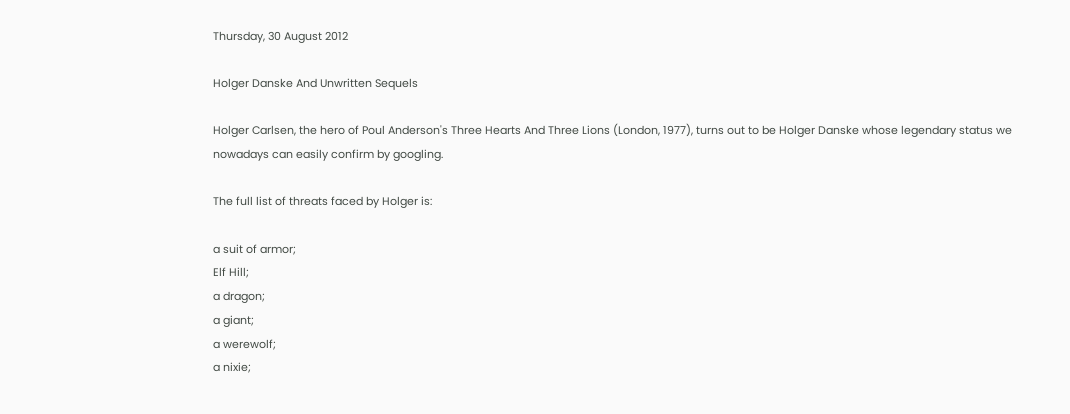Thursday, 30 August 2012

Holger Danske And Unwritten Sequels

Holger Carlsen, the hero of Poul Anderson's Three Hearts And Three Lions (London, 1977), turns out to be Holger Danske whose legendary status we nowadays can easily confirm by googling.

The full list of threats faced by Holger is:

a suit of armor;
Elf Hill;
a dragon;
a giant;
a werewolf;
a nixie;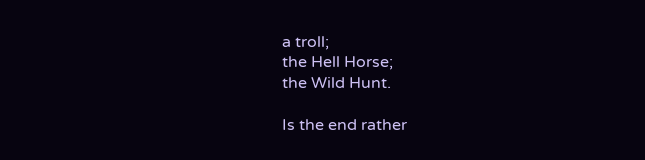a troll;
the Hell Horse;
the Wild Hunt.

Is the end rather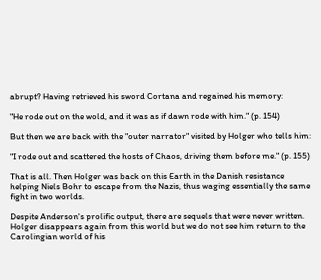abrupt? Having retrieved his sword Cortana and regained his memory:

"He rode out on the wold, and it was as if dawn rode with him." (p. 154)

But then we are back with the "outer narrator" visited by Holger who tells him:

"I rode out and scattered the hosts of Chaos, driving them before me." (p. 155)

That is all. Then Holger was back on this Earth in the Danish resistance helping Niels Bohr to escape from the Nazis, thus waging essentially the same fight in two worlds.

Despite Anderson's prolific output, there are sequels that were never written. Holger disappears again from this world but we do not see him return to the Carolingian world of his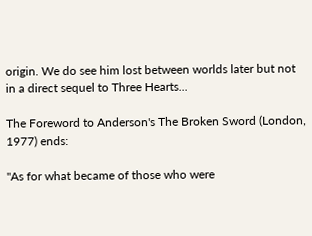origin. We do see him lost between worlds later but not in a direct sequel to Three Hearts...

The Foreword to Anderson's The Broken Sword (London, 1977) ends:

"As for what became of those who were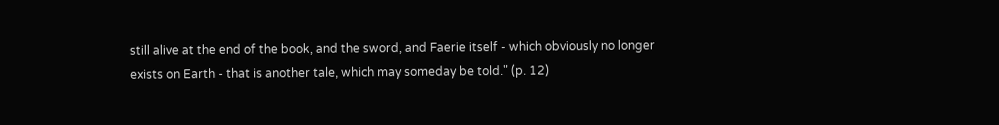still alive at the end of the book, and the sword, and Faerie itself - which obviously no longer exists on Earth - that is another tale, which may someday be told." (p. 12)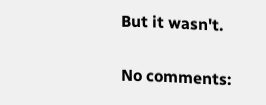But it wasn't.

No comments: